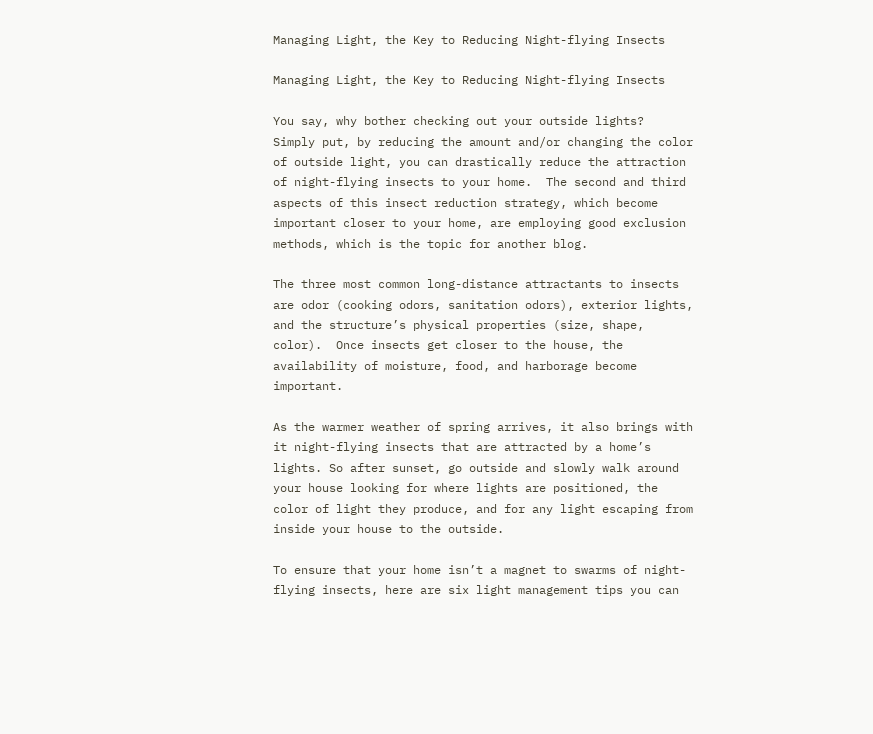Managing Light, the Key to Reducing Night-flying Insects

Managing Light, the Key to Reducing Night-flying Insects

You say, why bother checking out your outside lights?  Simply put, by reducing the amount and/or changing the color of outside light, you can drastically reduce the attraction of night-flying insects to your home.  The second and third aspects of this insect reduction strategy, which become important closer to your home, are employing good exclusion methods, which is the topic for another blog.

The three most common long-distance attractants to insects are odor (cooking odors, sanitation odors), exterior lights, and the structure’s physical properties (size, shape, color).  Once insects get closer to the house, the availability of moisture, food, and harborage become important.

As the warmer weather of spring arrives, it also brings with it night-flying insects that are attracted by a home’s lights. So after sunset, go outside and slowly walk around your house looking for where lights are positioned, the color of light they produce, and for any light escaping from inside your house to the outside.

To ensure that your home isn’t a magnet to swarms of night-flying insects, here are six light management tips you can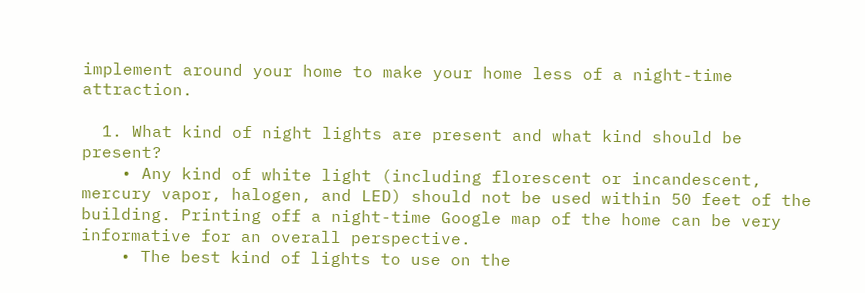implement around your home to make your home less of a night-time attraction.

  1. What kind of night lights are present and what kind should be present?
    • Any kind of white light (including florescent or incandescent, mercury vapor, halogen, and LED) should not be used within 50 feet of the building. Printing off a night-time Google map of the home can be very informative for an overall perspective.
    • The best kind of lights to use on the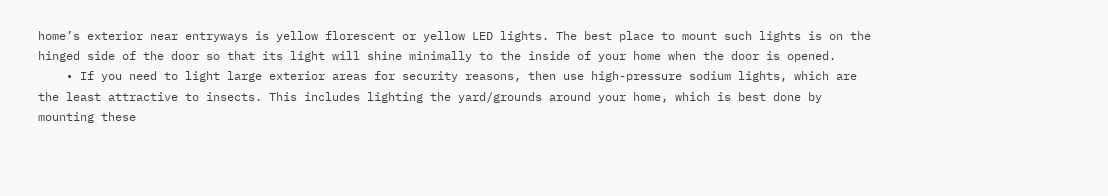home’s exterior near entryways is yellow florescent or yellow LED lights. The best place to mount such lights is on the hinged side of the door so that its light will shine minimally to the inside of your home when the door is opened.
    • If you need to light large exterior areas for security reasons, then use high-pressure sodium lights, which are the least attractive to insects. This includes lighting the yard/grounds around your home, which is best done by mounting these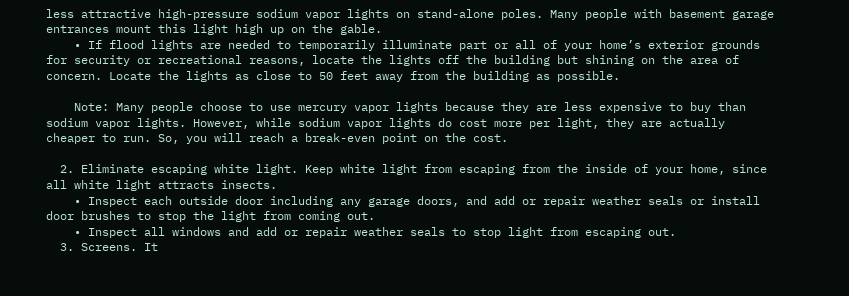less attractive high-pressure sodium vapor lights on stand-alone poles. Many people with basement garage entrances mount this light high up on the gable.
    • If flood lights are needed to temporarily illuminate part or all of your home’s exterior grounds for security or recreational reasons, locate the lights off the building but shining on the area of concern. Locate the lights as close to 50 feet away from the building as possible.

    Note: Many people choose to use mercury vapor lights because they are less expensive to buy than sodium vapor lights. However, while sodium vapor lights do cost more per light, they are actually cheaper to run. So, you will reach a break-even point on the cost.

  2. Eliminate escaping white light. Keep white light from escaping from the inside of your home, since all white light attracts insects.
    • Inspect each outside door including any garage doors, and add or repair weather seals or install door brushes to stop the light from coming out.
    • Inspect all windows and add or repair weather seals to stop light from escaping out.
  3. Screens. It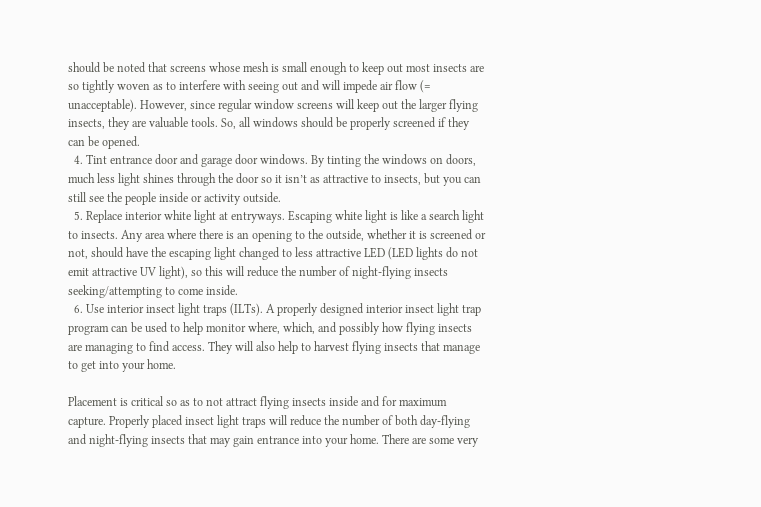should be noted that screens whose mesh is small enough to keep out most insects are so tightly woven as to interfere with seeing out and will impede air flow (= unacceptable). However, since regular window screens will keep out the larger flying insects, they are valuable tools. So, all windows should be properly screened if they can be opened.
  4. Tint entrance door and garage door windows. By tinting the windows on doors, much less light shines through the door so it isn’t as attractive to insects, but you can still see the people inside or activity outside.
  5. Replace interior white light at entryways. Escaping white light is like a search light to insects. Any area where there is an opening to the outside, whether it is screened or not, should have the escaping light changed to less attractive LED (LED lights do not emit attractive UV light), so this will reduce the number of night-flying insects seeking/attempting to come inside.
  6. Use interior insect light traps (ILTs). A properly designed interior insect light trap program can be used to help monitor where, which, and possibly how flying insects are managing to find access. They will also help to harvest flying insects that manage to get into your home.

Placement is critical so as to not attract flying insects inside and for maximum capture. Properly placed insect light traps will reduce the number of both day-flying and night-flying insects that may gain entrance into your home. There are some very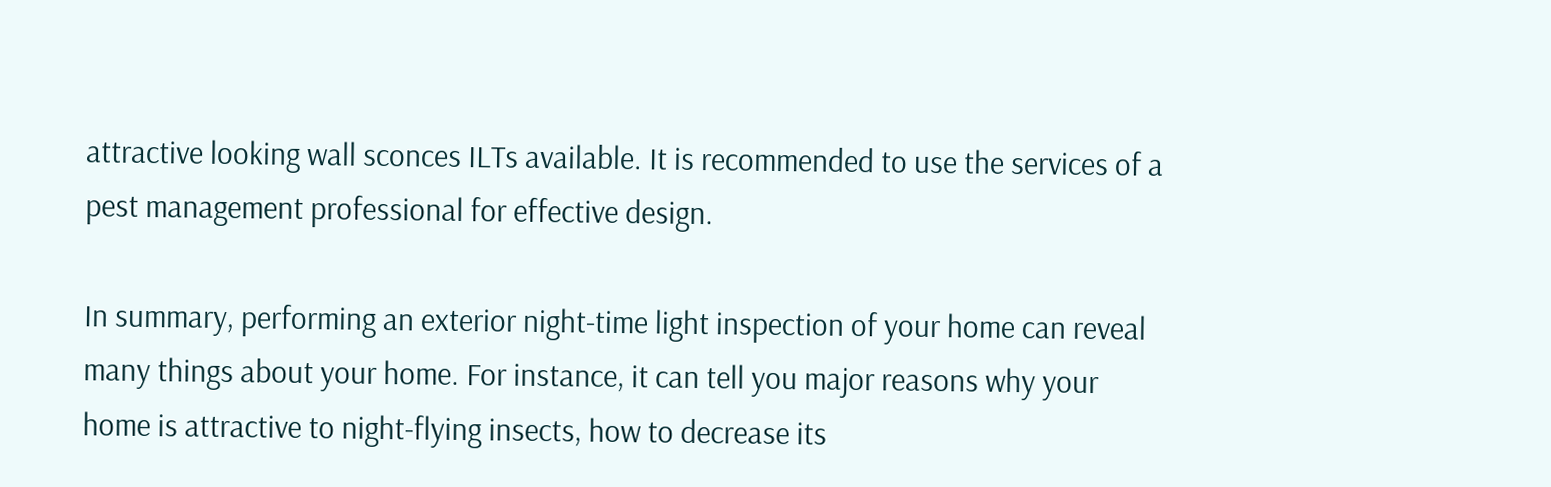attractive looking wall sconces ILTs available. It is recommended to use the services of a pest management professional for effective design.

In summary, performing an exterior night-time light inspection of your home can reveal many things about your home. For instance, it can tell you major reasons why your home is attractive to night-flying insects, how to decrease its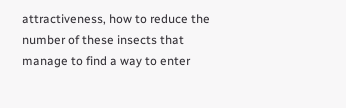attractiveness, how to reduce the number of these insects that manage to find a way to enter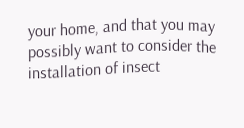your home, and that you may possibly want to consider the installation of insect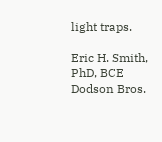light traps.

Eric H. Smith, PhD, BCE
Dodson Bros.